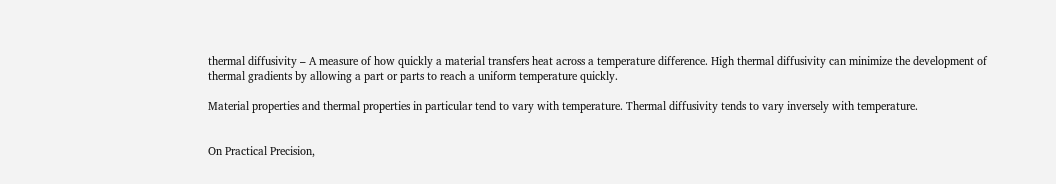thermal diffusivity – A measure of how quickly a material transfers heat across a temperature difference. High thermal diffusivity can minimize the development of thermal gradients by allowing a part or parts to reach a uniform temperature quickly.

Material properties and thermal properties in particular tend to vary with temperature. Thermal diffusivity tends to vary inversely with temperature.


On Practical Precision,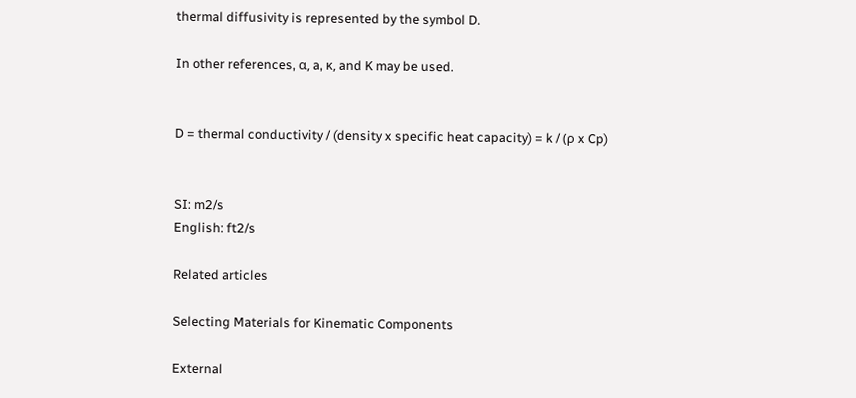thermal diffusivity is represented by the symbol D.

In other references, α, a, κ, and K may be used.


D = thermal conductivity / (density x specific heat capacity) = k / (ρ x Cp)


SI: m2/s
English: ft2/s

Related articles

Selecting Materials for Kinematic Components

External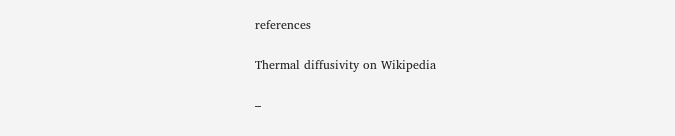references

Thermal diffusivity on Wikipedia

–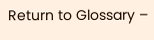Return to Glossary –